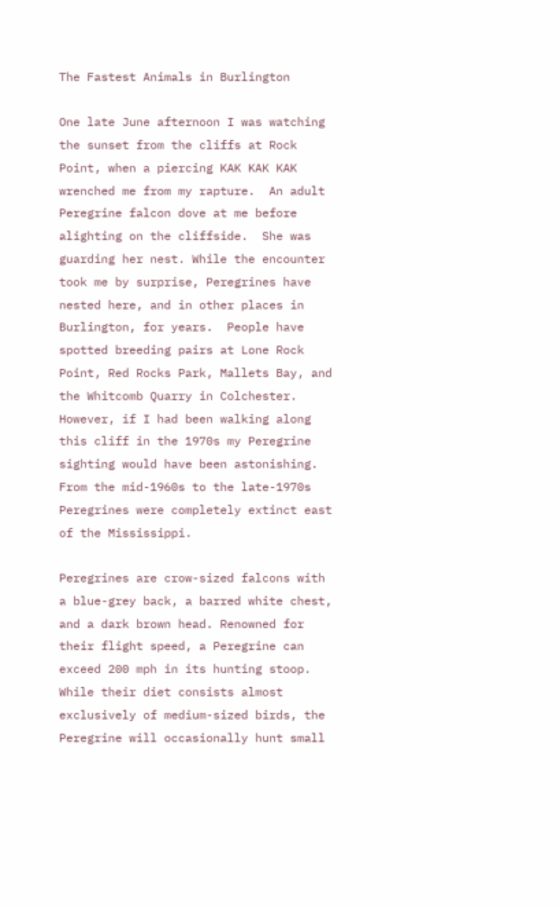The Fastest Animals in Burlington

One late June afternoon I was watching the sunset from the cliffs at Rock Point, when a piercing KAK KAK KAK wrenched me from my rapture.  An adult Peregrine falcon dove at me before alighting on the cliffside.  She was guarding her nest. While the encounter took me by surprise, Peregrines have nested here, and in other places in Burlington, for years.  People have spotted breeding pairs at Lone Rock Point, Red Rocks Park, Mallets Bay, and the Whitcomb Quarry in Colchester. However, if I had been walking along this cliff in the 1970s my Peregrine sighting would have been astonishing.  From the mid-1960s to the late-1970s Peregrines were completely extinct east of the Mississippi.

Peregrines are crow-sized falcons with a blue-grey back, a barred white chest, and a dark brown head. Renowned for their flight speed, a Peregrine can exceed 200 mph in its hunting stoop. While their diet consists almost exclusively of medium-sized birds, the Peregrine will occasionally hunt small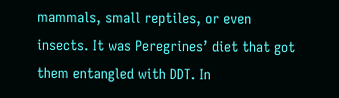mammals, small reptiles, or even insects. It was Peregrines’ diet that got them entangled with DDT. In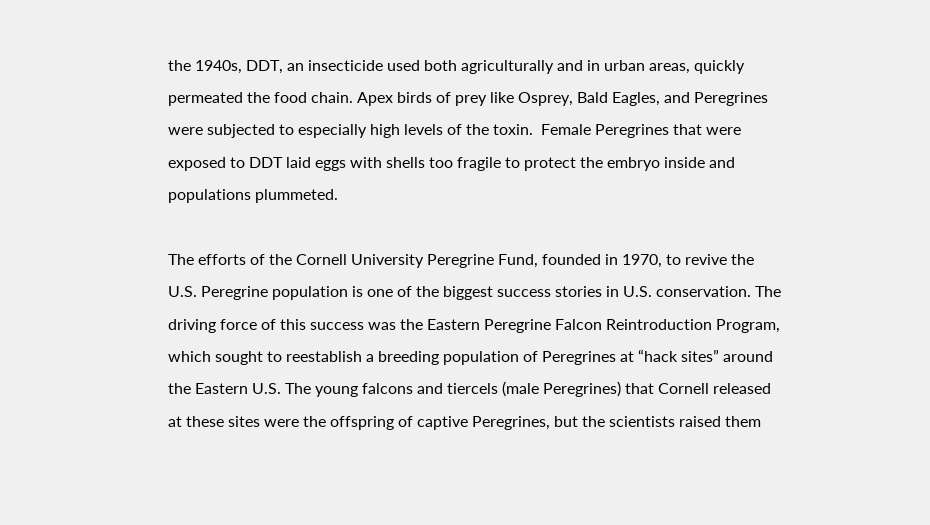the 1940s, DDT, an insecticide used both agriculturally and in urban areas, quickly permeated the food chain. Apex birds of prey like Osprey, Bald Eagles, and Peregrines were subjected to especially high levels of the toxin.  Female Peregrines that were exposed to DDT laid eggs with shells too fragile to protect the embryo inside and populations plummeted.

The efforts of the Cornell University Peregrine Fund, founded in 1970, to revive the U.S. Peregrine population is one of the biggest success stories in U.S. conservation. The driving force of this success was the Eastern Peregrine Falcon Reintroduction Program, which sought to reestablish a breeding population of Peregrines at “hack sites” around the Eastern U.S. The young falcons and tiercels (male Peregrines) that Cornell released at these sites were the offspring of captive Peregrines, but the scientists raised them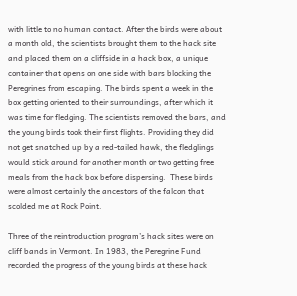with little to no human contact. After the birds were about a month old, the scientists brought them to the hack site and placed them on a cliffside in a hack box, a unique container that opens on one side with bars blocking the Peregrines from escaping. The birds spent a week in the box getting oriented to their surroundings, after which it was time for fledging. The scientists removed the bars, and the young birds took their first flights. Providing they did not get snatched up by a red-tailed hawk, the fledglings would stick around for another month or two getting free meals from the hack box before dispersing.  These birds were almost certainly the ancestors of the falcon that scolded me at Rock Point.

Three of the reintroduction program’s hack sites were on cliff bands in Vermont. In 1983, the Peregrine Fund recorded the progress of the young birds at these hack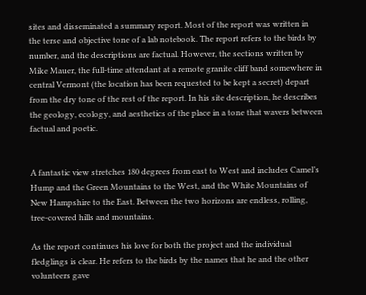sites and disseminated a summary report. Most of the report was written in the terse and objective tone of a lab notebook. The report refers to the birds by number, and the descriptions are factual. However, the sections written by Mike Mauer, the full-time attendant at a remote granite cliff band somewhere in central Vermont (the location has been requested to be kept a secret) depart from the dry tone of the rest of the report. In his site description, he describes the geology, ecology, and aesthetics of the place in a tone that wavers between factual and poetic.


A fantastic view stretches 180 degrees from east to West and includes Camel’s Hump and the Green Mountains to the West, and the White Mountains of New Hampshire to the East. Between the two horizons are endless, rolling, tree-covered hills and mountains.

As the report continues his love for both the project and the individual fledglings is clear. He refers to the birds by the names that he and the other volunteers gave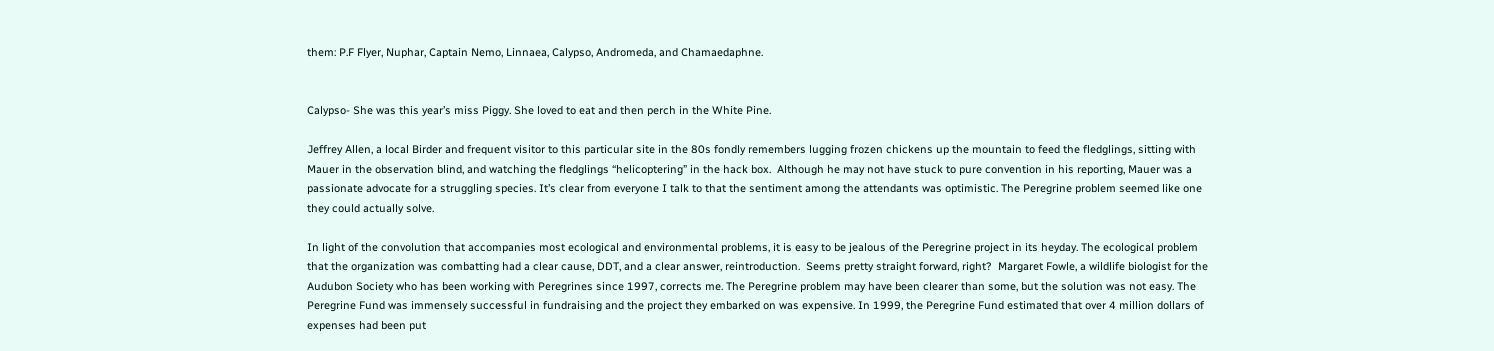them: P.F Flyer, Nuphar, Captain Nemo, Linnaea, Calypso, Andromeda, and Chamaedaphne.


Calypso- She was this year’s miss Piggy. She loved to eat and then perch in the White Pine.

Jeffrey Allen, a local Birder and frequent visitor to this particular site in the 80s fondly remembers lugging frozen chickens up the mountain to feed the fledglings, sitting with Mauer in the observation blind, and watching the fledglings “helicoptering” in the hack box.  Although he may not have stuck to pure convention in his reporting, Mauer was a passionate advocate for a struggling species. It’s clear from everyone I talk to that the sentiment among the attendants was optimistic. The Peregrine problem seemed like one they could actually solve.

In light of the convolution that accompanies most ecological and environmental problems, it is easy to be jealous of the Peregrine project in its heyday. The ecological problem that the organization was combatting had a clear cause, DDT, and a clear answer, reintroduction.  Seems pretty straight forward, right?  Margaret Fowle, a wildlife biologist for the Audubon Society who has been working with Peregrines since 1997, corrects me. The Peregrine problem may have been clearer than some, but the solution was not easy. The Peregrine Fund was immensely successful in fundraising and the project they embarked on was expensive. In 1999, the Peregrine Fund estimated that over 4 million dollars of expenses had been put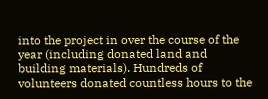into the project in over the course of the year (including donated land and building materials). Hundreds of volunteers donated countless hours to the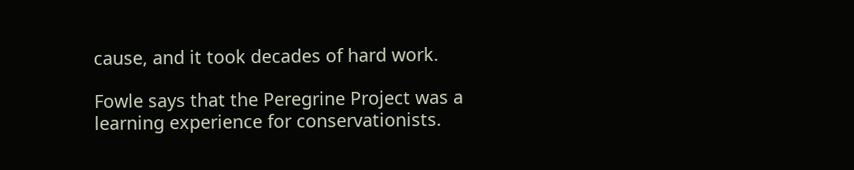cause, and it took decades of hard work.

Fowle says that the Peregrine Project was a learning experience for conservationists.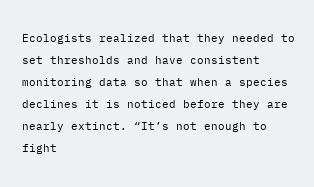Ecologists realized that they needed to set thresholds and have consistent monitoring data so that when a species declines it is noticed before they are nearly extinct. “It’s not enough to fight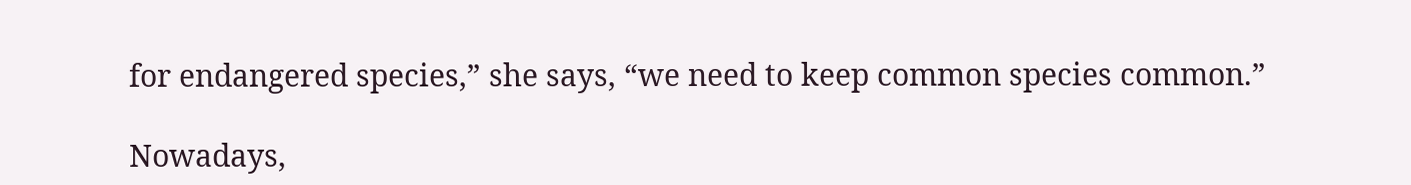for endangered species,” she says, “we need to keep common species common.”

Nowadays,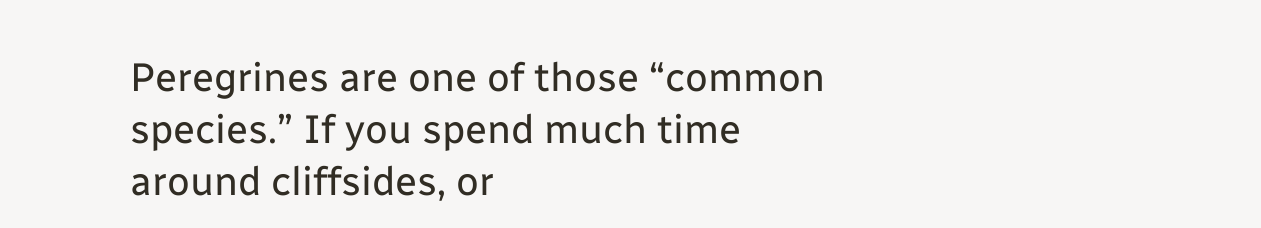Peregrines are one of those “common species.” If you spend much time around cliffsides, or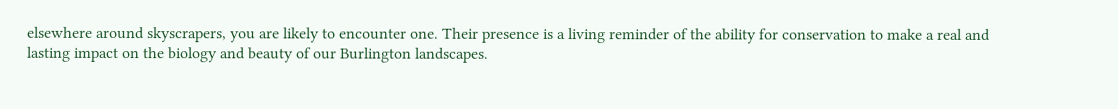elsewhere around skyscrapers, you are likely to encounter one. Their presence is a living reminder of the ability for conservation to make a real and lasting impact on the biology and beauty of our Burlington landscapes.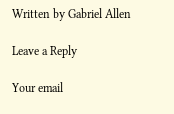Written by Gabriel Allen

Leave a Reply

Your email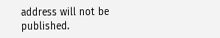address will not be published.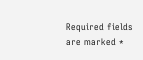Required fields are marked *